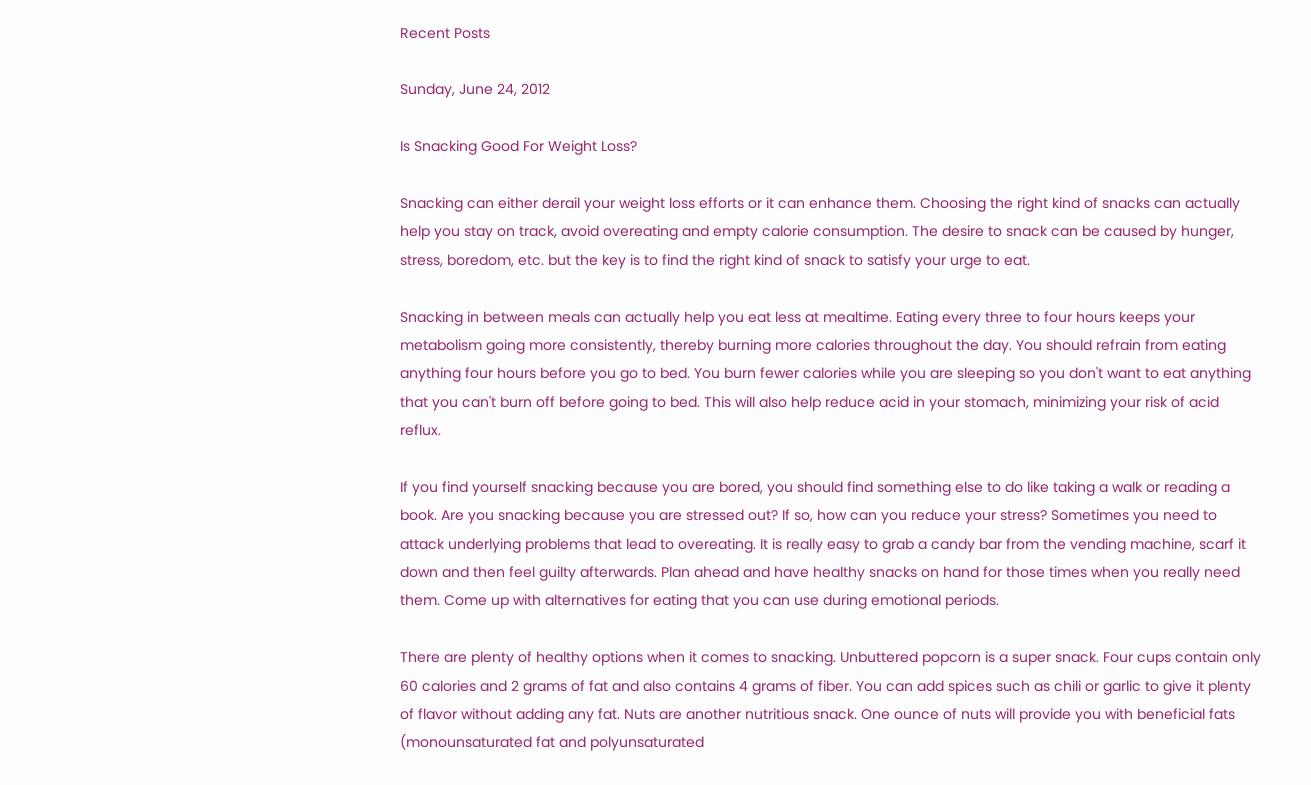Recent Posts

Sunday, June 24, 2012

Is Snacking Good For Weight Loss?

Snacking can either derail your weight loss efforts or it can enhance them. Choosing the right kind of snacks can actually help you stay on track, avoid overeating and empty calorie consumption. The desire to snack can be caused by hunger, stress, boredom, etc. but the key is to find the right kind of snack to satisfy your urge to eat.

Snacking in between meals can actually help you eat less at mealtime. Eating every three to four hours keeps your metabolism going more consistently, thereby burning more calories throughout the day. You should refrain from eating anything four hours before you go to bed. You burn fewer calories while you are sleeping so you don't want to eat anything that you can't burn off before going to bed. This will also help reduce acid in your stomach, minimizing your risk of acid reflux.

If you find yourself snacking because you are bored, you should find something else to do like taking a walk or reading a book. Are you snacking because you are stressed out? If so, how can you reduce your stress? Sometimes you need to attack underlying problems that lead to overeating. It is really easy to grab a candy bar from the vending machine, scarf it down and then feel guilty afterwards. Plan ahead and have healthy snacks on hand for those times when you really need them. Come up with alternatives for eating that you can use during emotional periods.

There are plenty of healthy options when it comes to snacking. Unbuttered popcorn is a super snack. Four cups contain only 60 calories and 2 grams of fat and also contains 4 grams of fiber. You can add spices such as chili or garlic to give it plenty of flavor without adding any fat. Nuts are another nutritious snack. One ounce of nuts will provide you with beneficial fats (monounsaturated fat and polyunsaturated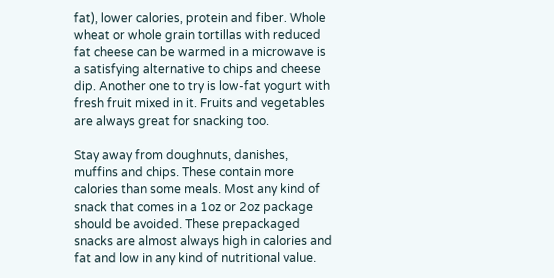fat), lower calories, protein and fiber. Whole wheat or whole grain tortillas with reduced fat cheese can be warmed in a microwave is a satisfying alternative to chips and cheese dip. Another one to try is low-fat yogurt with fresh fruit mixed in it. Fruits and vegetables are always great for snacking too.

Stay away from doughnuts, danishes, muffins and chips. These contain more calories than some meals. Most any kind of snack that comes in a 1oz or 2oz package should be avoided. These prepackaged snacks are almost always high in calories and fat and low in any kind of nutritional value.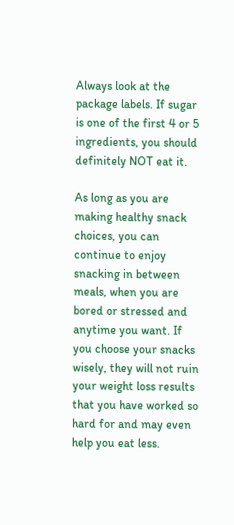Always look at the package labels. If sugar is one of the first 4 or 5 ingredients, you should definitely NOT eat it.

As long as you are making healthy snack choices, you can continue to enjoy snacking in between meals, when you are bored or stressed and anytime you want. If you choose your snacks wisely, they will not ruin your weight loss results that you have worked so hard for and may even help you eat less.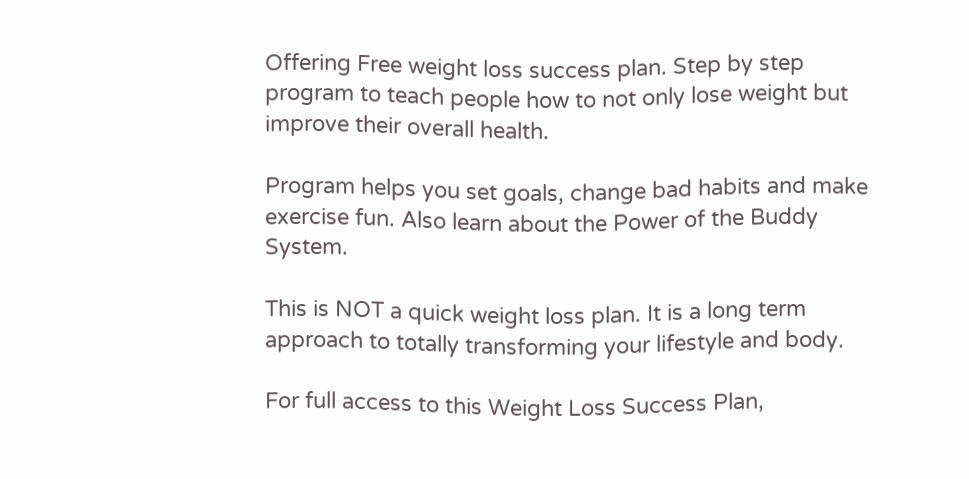Offering Free weight loss success plan. Step by step program to teach people how to not only lose weight but improve their overall health.

Program helps you set goals, change bad habits and make exercise fun. Also learn about the Power of the Buddy System.

This is NOT a quick weight loss plan. It is a long term approach to totally transforming your lifestyle and body.

For full access to this Weight Loss Success Plan,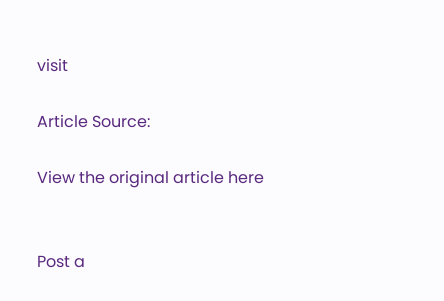visit

Article Source:

View the original article here


Post a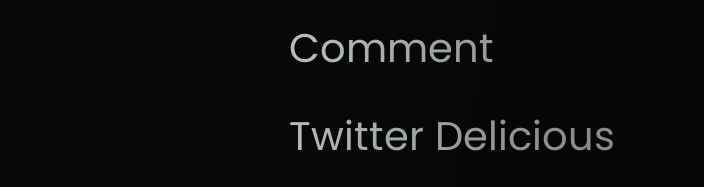Comment

Twitter Delicious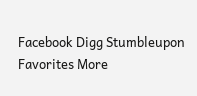Facebook Digg Stumbleupon Favorites More